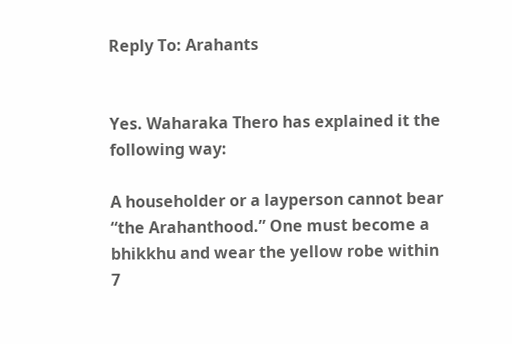Reply To: Arahants


Yes. Waharaka Thero has explained it the following way:

A householder or a layperson cannot bear “the Arahanthood.” One must become a bhikkhu and wear the yellow robe within 7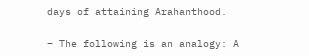days of attaining Arahanthood.

– The following is an analogy: A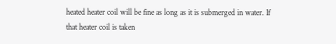heated heater coil will be fine as long as it is submerged in water. If that heater coil is taken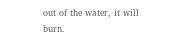out of the water, it will burn.